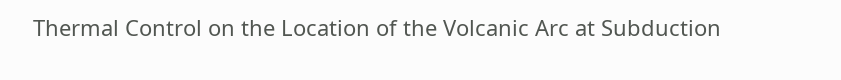Thermal Control on the Location of the Volcanic Arc at Subduction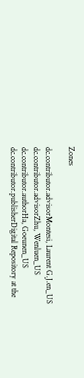Zones

dc.contributor.advisorMontesi, Laurent G.J.en_US
dc.contributor.advisorZhu, Wenluen_US
dc.contributor.authorHa, Goeunen_US
dc.contributor.publisherDigital Repository at the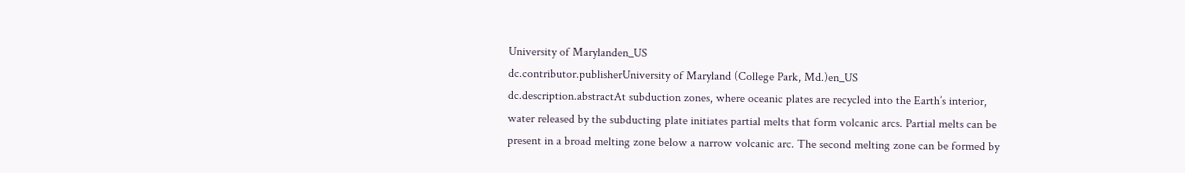University of Marylanden_US
dc.contributor.publisherUniversity of Maryland (College Park, Md.)en_US
dc.description.abstractAt subduction zones, where oceanic plates are recycled into the Earth’s interior, water released by the subducting plate initiates partial melts that form volcanic arcs. Partial melts can be present in a broad melting zone below a narrow volcanic arc. The second melting zone can be formed by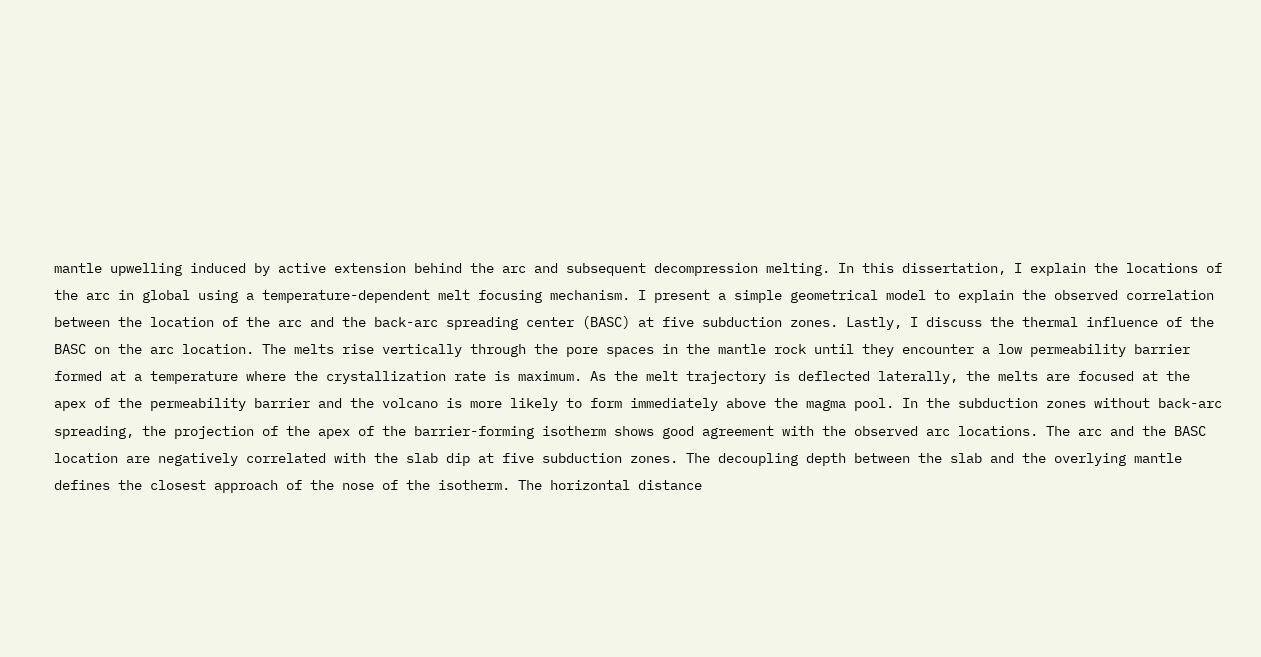mantle upwelling induced by active extension behind the arc and subsequent decompression melting. In this dissertation, I explain the locations of the arc in global using a temperature-dependent melt focusing mechanism. I present a simple geometrical model to explain the observed correlation between the location of the arc and the back-arc spreading center (BASC) at five subduction zones. Lastly, I discuss the thermal influence of the BASC on the arc location. The melts rise vertically through the pore spaces in the mantle rock until they encounter a low permeability barrier formed at a temperature where the crystallization rate is maximum. As the melt trajectory is deflected laterally, the melts are focused at the apex of the permeability barrier and the volcano is more likely to form immediately above the magma pool. In the subduction zones without back-arc spreading, the projection of the apex of the barrier-forming isotherm shows good agreement with the observed arc locations. The arc and the BASC location are negatively correlated with the slab dip at five subduction zones. The decoupling depth between the slab and the overlying mantle defines the closest approach of the nose of the isotherm. The horizontal distance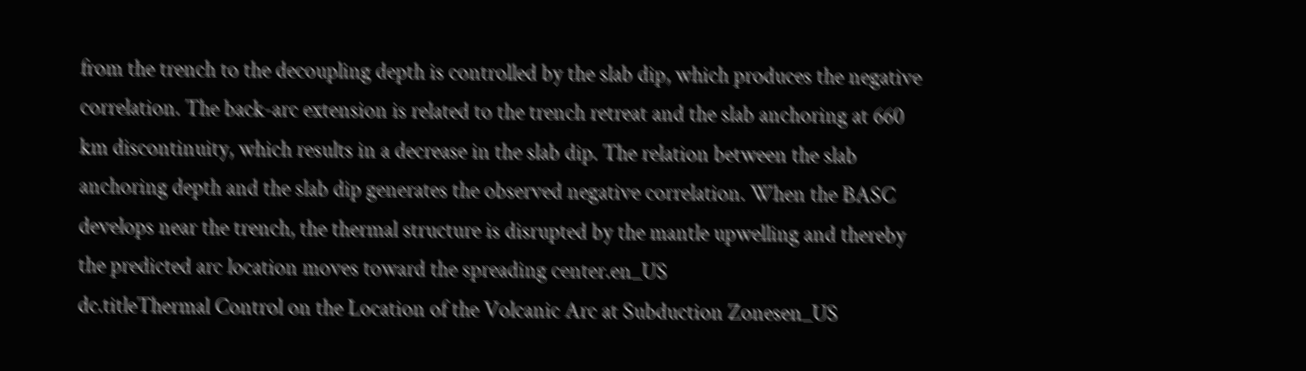from the trench to the decoupling depth is controlled by the slab dip, which produces the negative correlation. The back-arc extension is related to the trench retreat and the slab anchoring at 660 km discontinuity, which results in a decrease in the slab dip. The relation between the slab anchoring depth and the slab dip generates the observed negative correlation. When the BASC develops near the trench, the thermal structure is disrupted by the mantle upwelling and thereby the predicted arc location moves toward the spreading center.en_US
dc.titleThermal Control on the Location of the Volcanic Arc at Subduction Zonesen_US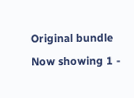Original bundle
Now showing 1 -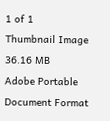1 of 1
Thumbnail Image
36.16 MB
Adobe Portable Document Format